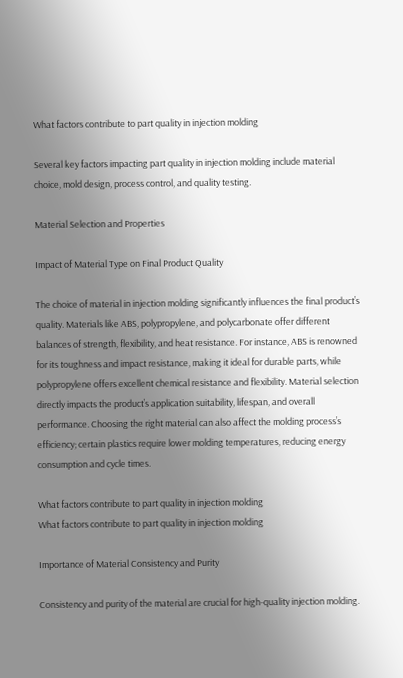What factors contribute to part quality in injection molding

Several key factors impacting part quality in injection molding include material choice, mold design, process control, and quality testing.

Material Selection and Properties

Impact of Material Type on Final Product Quality

The choice of material in injection molding significantly influences the final product’s quality. Materials like ABS, polypropylene, and polycarbonate offer different balances of strength, flexibility, and heat resistance. For instance, ABS is renowned for its toughness and impact resistance, making it ideal for durable parts, while polypropylene offers excellent chemical resistance and flexibility. Material selection directly impacts the product’s application suitability, lifespan, and overall performance. Choosing the right material can also affect the molding process’s efficiency; certain plastics require lower molding temperatures, reducing energy consumption and cycle times.

What factors contribute to part quality in injection molding
What factors contribute to part quality in injection molding

Importance of Material Consistency and Purity

Consistency and purity of the material are crucial for high-quality injection molding.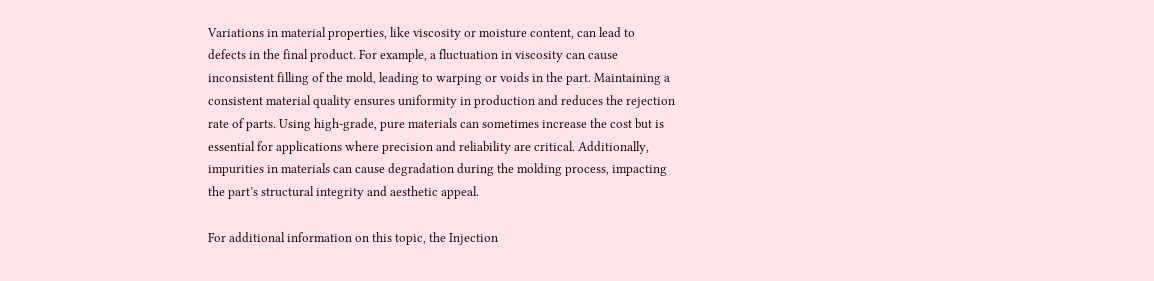Variations in material properties, like viscosity or moisture content, can lead to defects in the final product. For example, a fluctuation in viscosity can cause inconsistent filling of the mold, leading to warping or voids in the part. Maintaining a consistent material quality ensures uniformity in production and reduces the rejection rate of parts. Using high-grade, pure materials can sometimes increase the cost but is essential for applications where precision and reliability are critical. Additionally, impurities in materials can cause degradation during the molding process, impacting the part’s structural integrity and aesthetic appeal.

For additional information on this topic, the Injection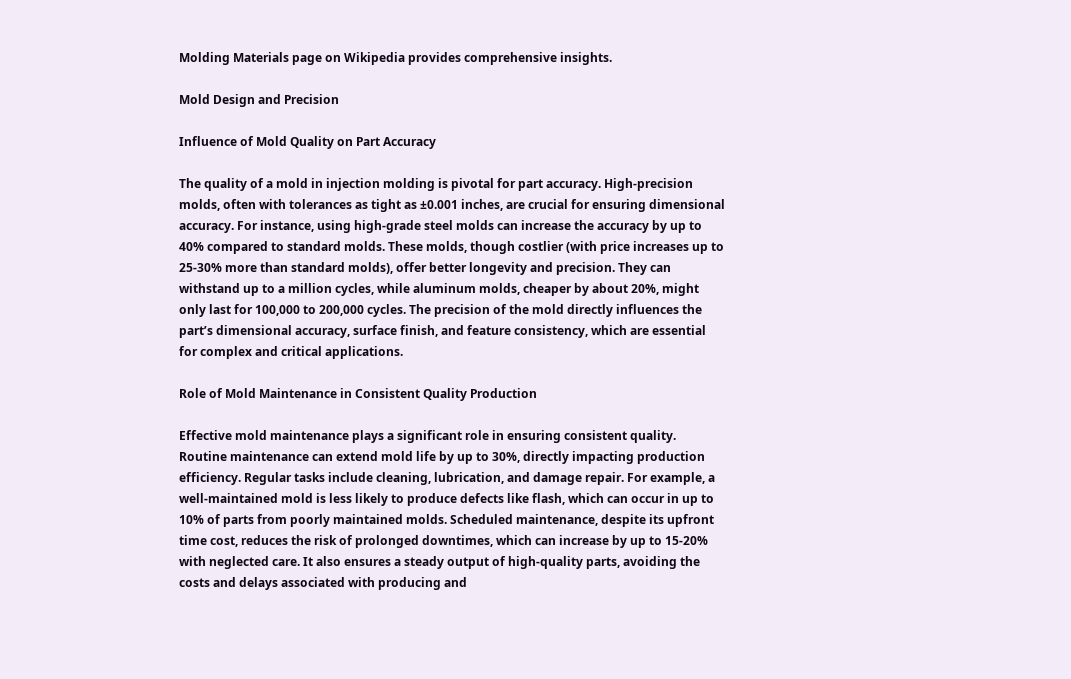Molding Materials page on Wikipedia provides comprehensive insights.

Mold Design and Precision

Influence of Mold Quality on Part Accuracy

The quality of a mold in injection molding is pivotal for part accuracy. High-precision molds, often with tolerances as tight as ±0.001 inches, are crucial for ensuring dimensional accuracy. For instance, using high-grade steel molds can increase the accuracy by up to 40% compared to standard molds. These molds, though costlier (with price increases up to 25-30% more than standard molds), offer better longevity and precision. They can withstand up to a million cycles, while aluminum molds, cheaper by about 20%, might only last for 100,000 to 200,000 cycles. The precision of the mold directly influences the part’s dimensional accuracy, surface finish, and feature consistency, which are essential for complex and critical applications.

Role of Mold Maintenance in Consistent Quality Production

Effective mold maintenance plays a significant role in ensuring consistent quality. Routine maintenance can extend mold life by up to 30%, directly impacting production efficiency. Regular tasks include cleaning, lubrication, and damage repair. For example, a well-maintained mold is less likely to produce defects like flash, which can occur in up to 10% of parts from poorly maintained molds. Scheduled maintenance, despite its upfront time cost, reduces the risk of prolonged downtimes, which can increase by up to 15-20% with neglected care. It also ensures a steady output of high-quality parts, avoiding the costs and delays associated with producing and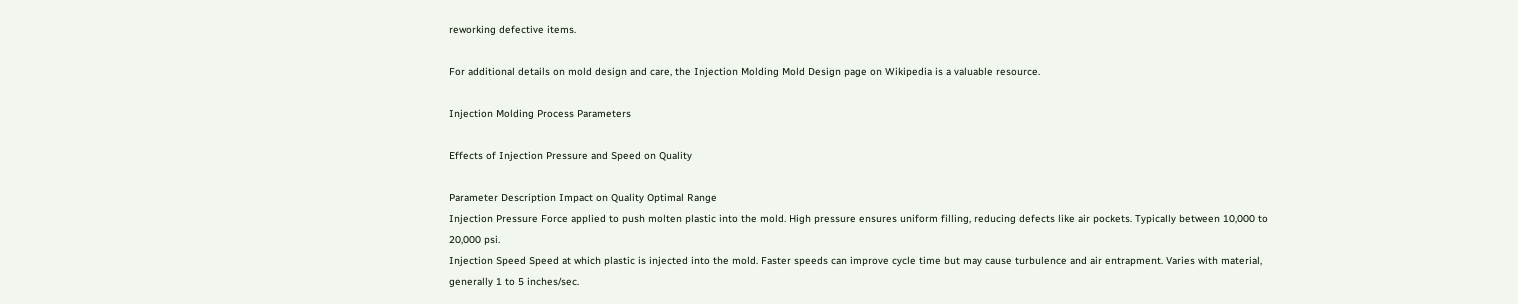reworking defective items.

For additional details on mold design and care, the Injection Molding Mold Design page on Wikipedia is a valuable resource.

Injection Molding Process Parameters

Effects of Injection Pressure and Speed on Quality

Parameter Description Impact on Quality Optimal Range
Injection Pressure Force applied to push molten plastic into the mold. High pressure ensures uniform filling, reducing defects like air pockets. Typically between 10,000 to 20,000 psi.
Injection Speed Speed at which plastic is injected into the mold. Faster speeds can improve cycle time but may cause turbulence and air entrapment. Varies with material, generally 1 to 5 inches/sec.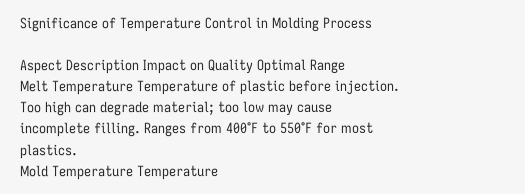Significance of Temperature Control in Molding Process

Aspect Description Impact on Quality Optimal Range
Melt Temperature Temperature of plastic before injection. Too high can degrade material; too low may cause incomplete filling. Ranges from 400°F to 550°F for most plastics.
Mold Temperature Temperature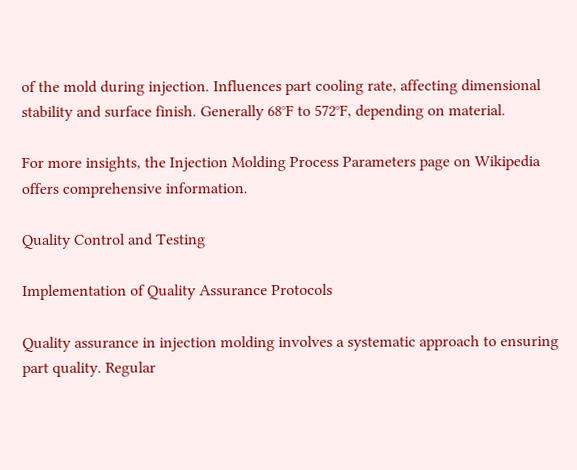of the mold during injection. Influences part cooling rate, affecting dimensional stability and surface finish. Generally 68°F to 572°F, depending on material.

For more insights, the Injection Molding Process Parameters page on Wikipedia offers comprehensive information.

Quality Control and Testing

Implementation of Quality Assurance Protocols

Quality assurance in injection molding involves a systematic approach to ensuring part quality. Regular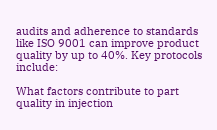audits and adherence to standards like ISO 9001 can improve product quality by up to 40%. Key protocols include:

What factors contribute to part quality in injection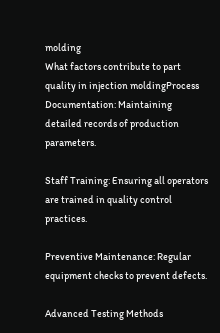molding
What factors contribute to part quality in injection moldingProcess Documentation: Maintaining detailed records of production parameters.

Staff Training: Ensuring all operators are trained in quality control practices.

Preventive Maintenance: Regular equipment checks to prevent defects.

Advanced Testing Methods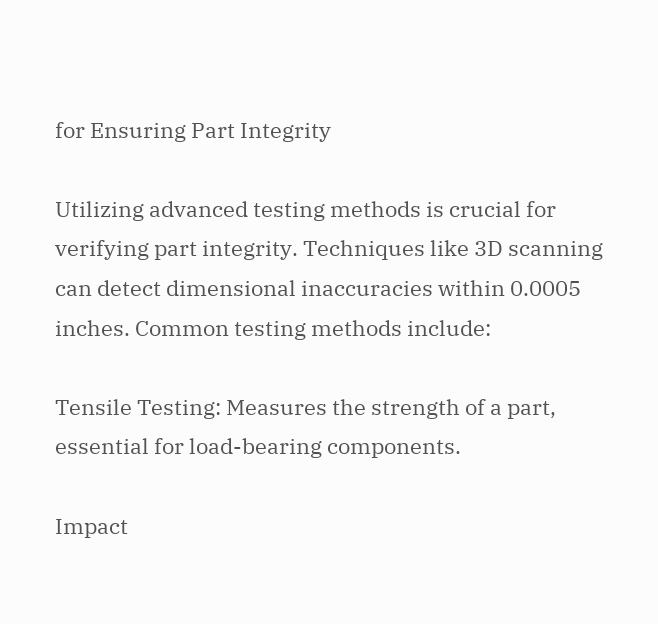for Ensuring Part Integrity

Utilizing advanced testing methods is crucial for verifying part integrity. Techniques like 3D scanning can detect dimensional inaccuracies within 0.0005 inches. Common testing methods include:

Tensile Testing: Measures the strength of a part, essential for load-bearing components.

Impact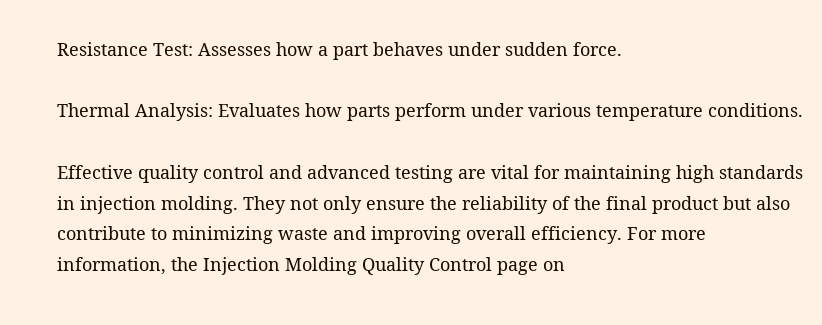Resistance Test: Assesses how a part behaves under sudden force.

Thermal Analysis: Evaluates how parts perform under various temperature conditions.

Effective quality control and advanced testing are vital for maintaining high standards in injection molding. They not only ensure the reliability of the final product but also contribute to minimizing waste and improving overall efficiency. For more information, the Injection Molding Quality Control page on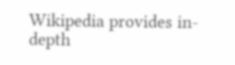Wikipedia provides in-depth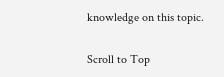knowledge on this topic.

Scroll to Top